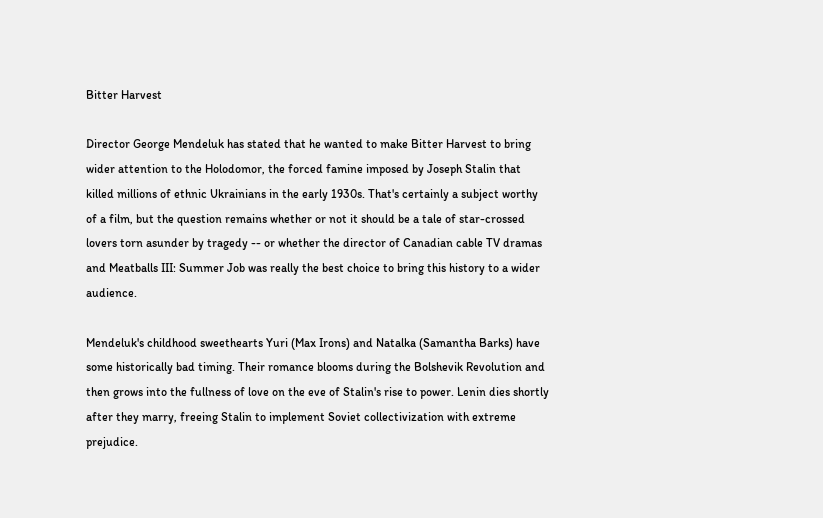Bitter Harvest

Director George Mendeluk has stated that he wanted to make Bitter Harvest to bring wider attention to the Holodomor, the forced famine imposed by Joseph Stalin that killed millions of ethnic Ukrainians in the early 1930s. That's certainly a subject worthy of a film, but the question remains whether or not it should be a tale of star-crossed lovers torn asunder by tragedy -- or whether the director of Canadian cable TV dramas and Meatballs III: Summer Job was really the best choice to bring this history to a wider audience.

Mendeluk's childhood sweethearts Yuri (Max Irons) and Natalka (Samantha Barks) have some historically bad timing. Their romance blooms during the Bolshevik Revolution and then grows into the fullness of love on the eve of Stalin's rise to power. Lenin dies shortly after they marry, freeing Stalin to implement Soviet collectivization with extreme prejudice.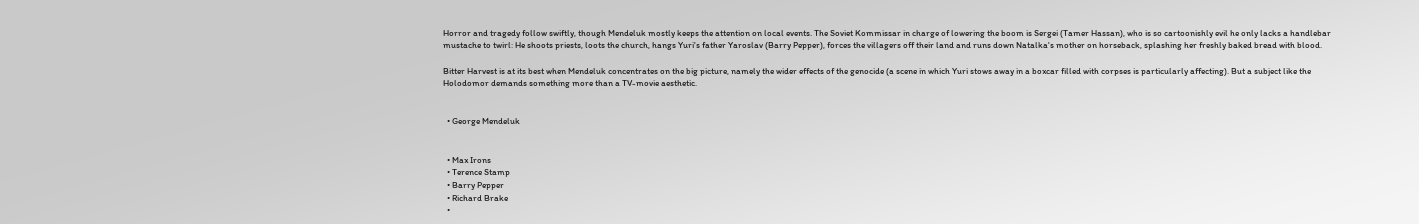Horror and tragedy follow swiftly, though Mendeluk mostly keeps the attention on local events. The Soviet Kommissar in charge of lowering the boom is Sergei (Tamer Hassan), who is so cartoonishly evil he only lacks a handlebar mustache to twirl: He shoots priests, loots the church, hangs Yuri's father Yaroslav (Barry Pepper), forces the villagers off their land and runs down Natalka's mother on horseback, splashing her freshly baked bread with blood.

Bitter Harvest is at its best when Mendeluk concentrates on the big picture, namely the wider effects of the genocide (a scene in which Yuri stows away in a boxcar filled with corpses is particularly affecting). But a subject like the Holodomor demands something more than a TV-movie aesthetic.


  • George Mendeluk


  • Max Irons
  • Terence Stamp
  • Barry Pepper
  • Richard Brake
  •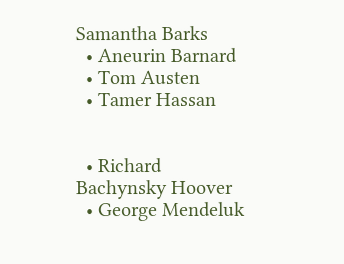Samantha Barks
  • Aneurin Barnard
  • Tom Austen
  • Tamer Hassan


  • Richard Bachynsky Hoover
  • George Mendeluk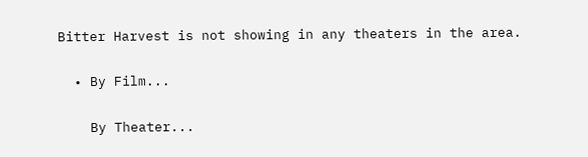Bitter Harvest is not showing in any theaters in the area.

  • By Film...

    By Theater...